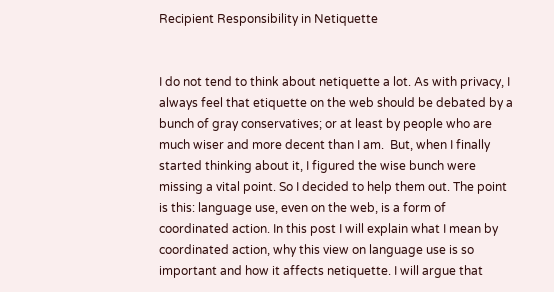Recipient Responsibility in Netiquette


I do not tend to think about netiquette a lot. As with privacy, I always feel that etiquette on the web should be debated by a bunch of gray conservatives; or at least by people who are much wiser and more decent than I am.  But, when I finally started thinking about it, I figured the wise bunch were missing a vital point. So I decided to help them out. The point is this: language use, even on the web, is a form of coordinated action. In this post I will explain what I mean by coordinated action, why this view on language use is so important and how it affects netiquette. I will argue that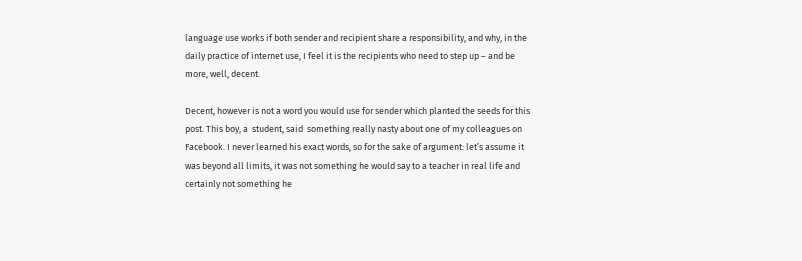language use works if both sender and recipient share a responsibility, and why, in the daily practice of internet use, I feel it is the recipients who need to step up – and be more, well, decent.

Decent, however is not a word you would use for sender which planted the seeds for this post. This boy, a  student, said  something really nasty about one of my colleagues on Facebook. I never learned his exact words, so for the sake of argument: let’s assume it was beyond all limits, it was not something he would say to a teacher in real life and certainly not something he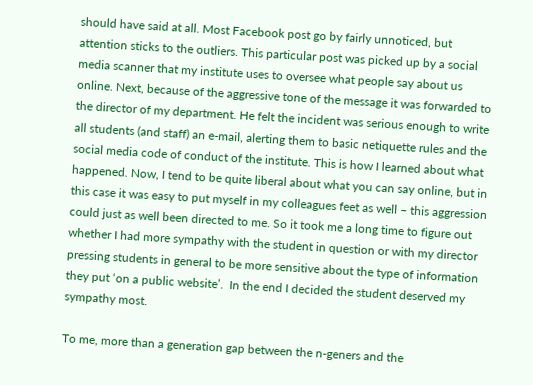should have said at all. Most Facebook post go by fairly unnoticed, but attention sticks to the outliers. This particular post was picked up by a social media scanner that my institute uses to oversee what people say about us online. Next, because of the aggressive tone of the message it was forwarded to the director of my department. He felt the incident was serious enough to write all students (and staff) an e-mail, alerting them to basic netiquette rules and the social media code of conduct of the institute. This is how I learned about what happened. Now, I tend to be quite liberal about what you can say online, but in this case it was easy to put myself in my colleagues feet as well – this aggression could just as well been directed to me. So it took me a long time to figure out whether I had more sympathy with the student in question or with my director pressing students in general to be more sensitive about the type of information they put ‘on a public website’.  In the end I decided the student deserved my sympathy most.

To me, more than a generation gap between the n-geners and the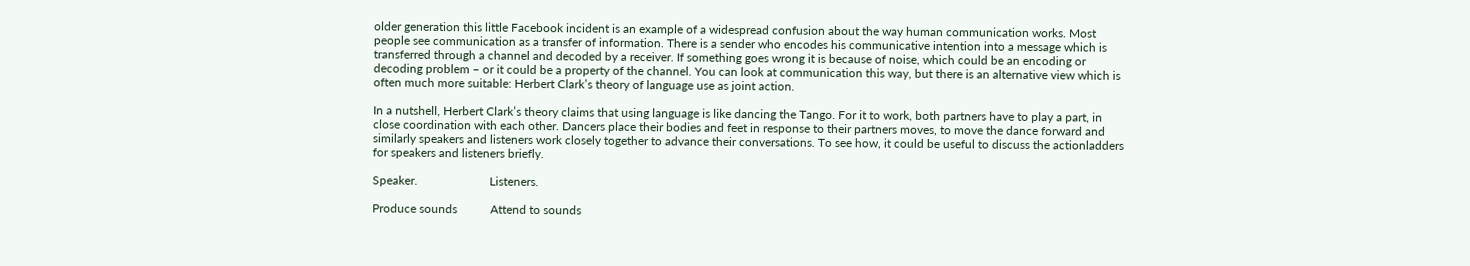older generation this little Facebook incident is an example of a widespread confusion about the way human communication works. Most people see communication as a transfer of information. There is a sender who encodes his communicative intention into a message which is transferred through a channel and decoded by a receiver. If something goes wrong it is because of noise, which could be an encoding or decoding problem – or it could be a property of the channel. You can look at communication this way, but there is an alternative view which is often much more suitable: Herbert Clark’s theory of language use as joint action.

In a nutshell, Herbert Clark’s theory claims that using language is like dancing the Tango. For it to work, both partners have to play a part, in close coordination with each other. Dancers place their bodies and feet in response to their partners moves, to move the dance forward and similarly speakers and listeners work closely together to advance their conversations. To see how, it could be useful to discuss the actionladders for speakers and listeners briefly.

Speaker.                        Listeners.

Produce sounds           Attend to sounds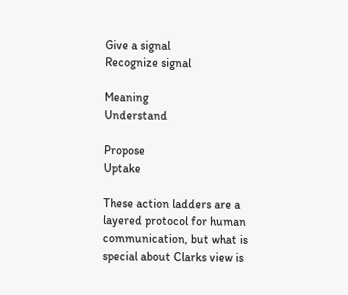Give a signal                 Recognize signal

Meaning                        Understand

Propose                           Uptake

These action ladders are a layered protocol for human communication, but what is special about Clarks view is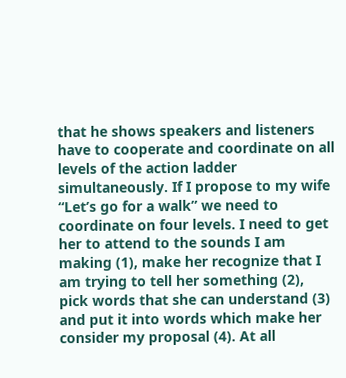that he shows speakers and listeners have to cooperate and coordinate on all levels of the action ladder simultaneously. If I propose to my wife “Let’s go for a walk” we need to coordinate on four levels. I need to get her to attend to the sounds I am making (1), make her recognize that I am trying to tell her something (2), pick words that she can understand (3) and put it into words which make her consider my proposal (4). At all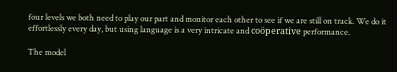four levels we both need to play our part and monitor each other to see if we are still on track. We do it effortlessly every day, but using language is a very intricate and coöperative performance.

The model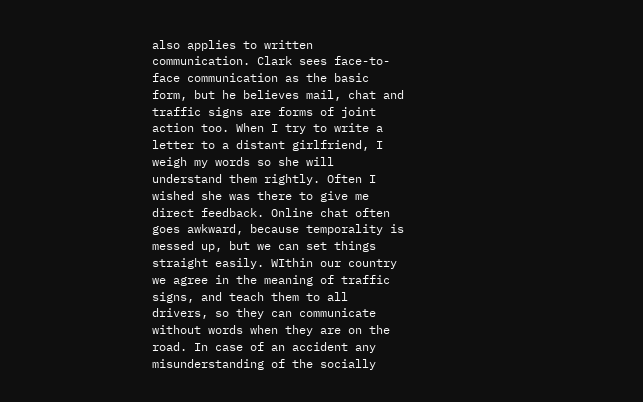also applies to written communication. Clark sees face-to-face communication as the basic form, but he believes mail, chat and traffic signs are forms of joint action too. When I try to write a letter to a distant girlfriend, I weigh my words so she will understand them rightly. Often I wished she was there to give me direct feedback. Online chat often goes awkward, because temporality is messed up, but we can set things straight easily. WIthin our country we agree in the meaning of traffic signs, and teach them to all drivers, so they can communicate without words when they are on the road. In case of an accident any misunderstanding of the socially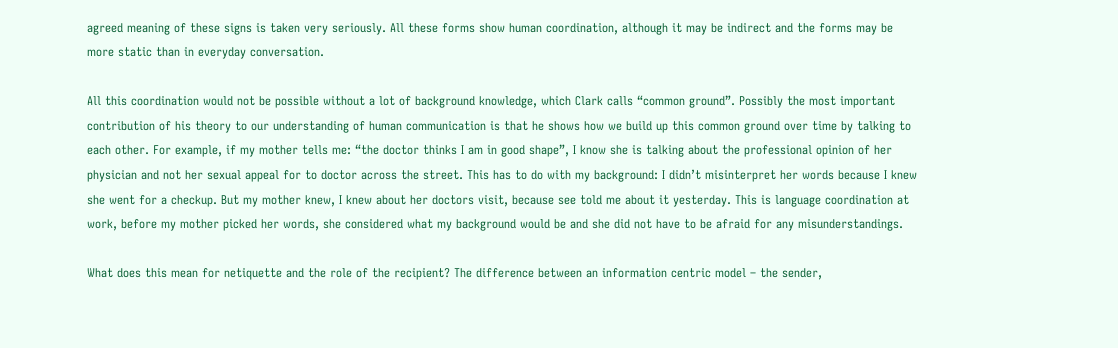agreed meaning of these signs is taken very seriously. All these forms show human coordination, although it may be indirect and the forms may be more static than in everyday conversation.

All this coordination would not be possible without a lot of background knowledge, which Clark calls “common ground”. Possibly the most important contribution of his theory to our understanding of human communication is that he shows how we build up this common ground over time by talking to each other. For example, if my mother tells me: “the doctor thinks I am in good shape”, I know she is talking about the professional opinion of her physician and not her sexual appeal for to doctor across the street. This has to do with my background: I didn’t misinterpret her words because I knew she went for a checkup. But my mother knew, I knew about her doctors visit, because see told me about it yesterday. This is language coordination at work, before my mother picked her words, she considered what my background would be and she did not have to be afraid for any misunderstandings.

What does this mean for netiquette and the role of the recipient? The difference between an information centric model – the sender,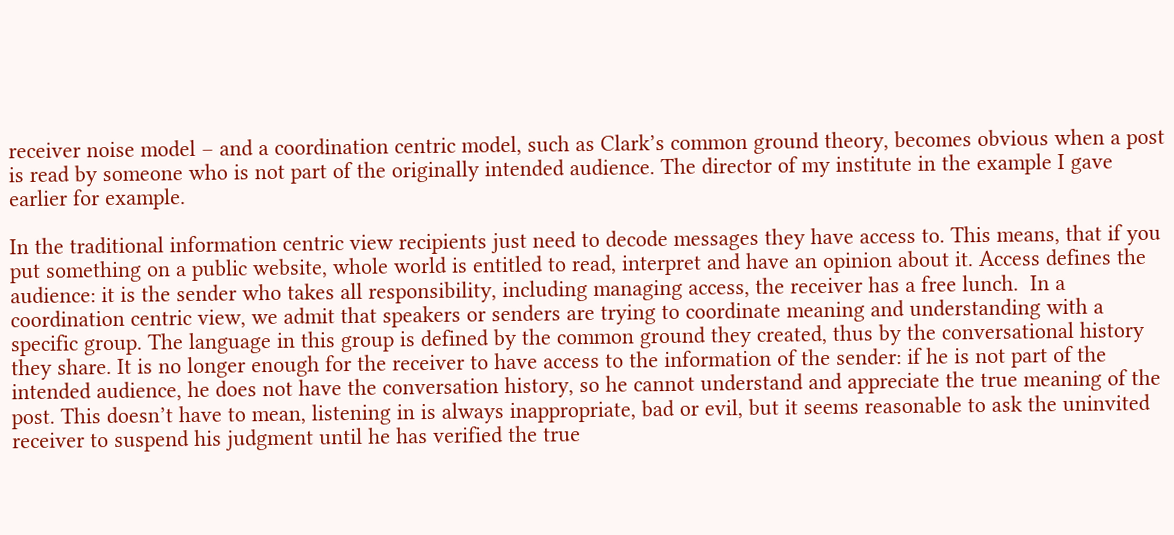receiver noise model – and a coordination centric model, such as Clark’s common ground theory, becomes obvious when a post is read by someone who is not part of the originally intended audience. The director of my institute in the example I gave earlier for example.

In the traditional information centric view recipients just need to decode messages they have access to. This means, that if you put something on a public website, whole world is entitled to read, interpret and have an opinion about it. Access defines the audience: it is the sender who takes all responsibility, including managing access, the receiver has a free lunch.  In a coordination centric view, we admit that speakers or senders are trying to coordinate meaning and understanding with a specific group. The language in this group is defined by the common ground they created, thus by the conversational history they share. It is no longer enough for the receiver to have access to the information of the sender: if he is not part of the intended audience, he does not have the conversation history, so he cannot understand and appreciate the true meaning of the post. This doesn’t have to mean, listening in is always inappropriate, bad or evil, but it seems reasonable to ask the uninvited receiver to suspend his judgment until he has verified the true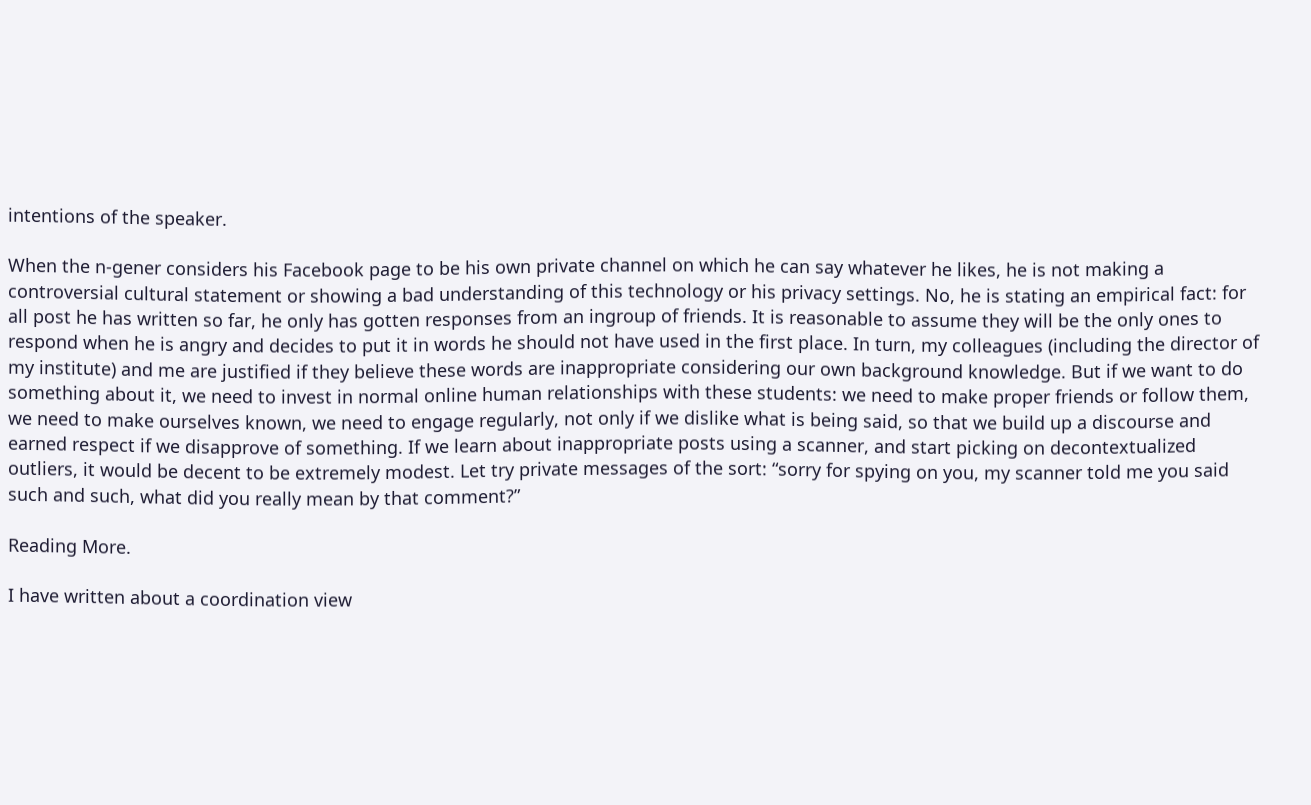intentions of the speaker.

When the n-gener considers his Facebook page to be his own private channel on which he can say whatever he likes, he is not making a controversial cultural statement or showing a bad understanding of this technology or his privacy settings. No, he is stating an empirical fact: for all post he has written so far, he only has gotten responses from an ingroup of friends. It is reasonable to assume they will be the only ones to respond when he is angry and decides to put it in words he should not have used in the first place. In turn, my colleagues (including the director of my institute) and me are justified if they believe these words are inappropriate considering our own background knowledge. But if we want to do something about it, we need to invest in normal online human relationships with these students: we need to make proper friends or follow them, we need to make ourselves known, we need to engage regularly, not only if we dislike what is being said, so that we build up a discourse and earned respect if we disapprove of something. If we learn about inappropriate posts using a scanner, and start picking on decontextualized outliers, it would be decent to be extremely modest. Let try private messages of the sort: “sorry for spying on you, my scanner told me you said such and such, what did you really mean by that comment?”

Reading More.

I have written about a coordination view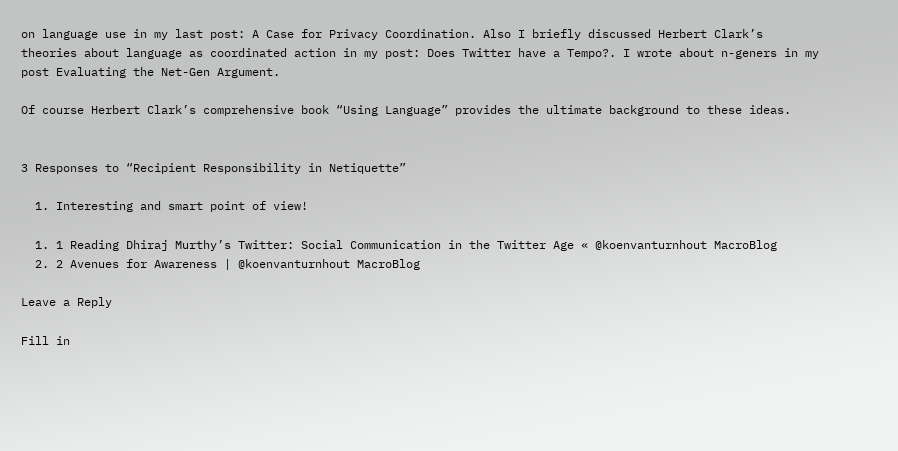on language use in my last post: A Case for Privacy Coordination. Also I briefly discussed Herbert Clark’s theories about language as coordinated action in my post: Does Twitter have a Tempo?. I wrote about n-geners in my post Evaluating the Net-Gen Argument.

Of course Herbert Clark’s comprehensive book “Using Language” provides the ultimate background to these ideas.


3 Responses to “Recipient Responsibility in Netiquette”

  1. Interesting and smart point of view!

  1. 1 Reading Dhiraj Murthy’s Twitter: Social Communication in the Twitter Age « @koenvanturnhout MacroBlog
  2. 2 Avenues for Awareness | @koenvanturnhout MacroBlog

Leave a Reply

Fill in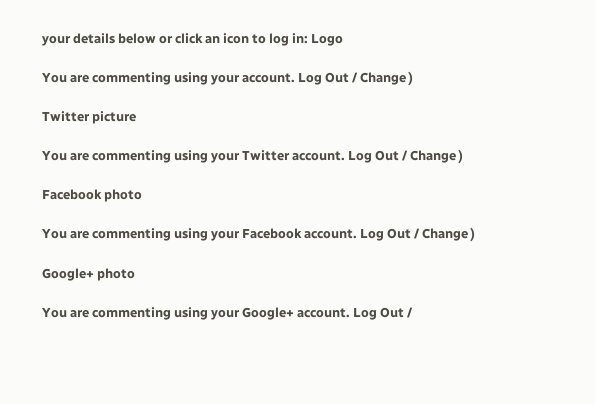your details below or click an icon to log in: Logo

You are commenting using your account. Log Out / Change )

Twitter picture

You are commenting using your Twitter account. Log Out / Change )

Facebook photo

You are commenting using your Facebook account. Log Out / Change )

Google+ photo

You are commenting using your Google+ account. Log Out /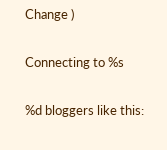Change )

Connecting to %s

%d bloggers like this: